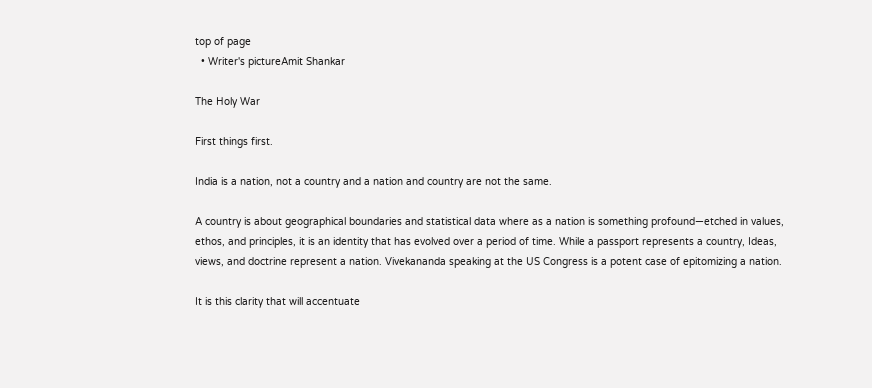top of page
  • Writer's pictureAmit Shankar

The Holy War

First things first.

India is a nation, not a country and a nation and country are not the same.

A country is about geographical boundaries and statistical data where as a nation is something profound—etched in values, ethos, and principles, it is an identity that has evolved over a period of time. While a passport represents a country, Ideas, views, and doctrine represent a nation. Vivekananda speaking at the US Congress is a potent case of epitomizing a nation.

It is this clarity that will accentuate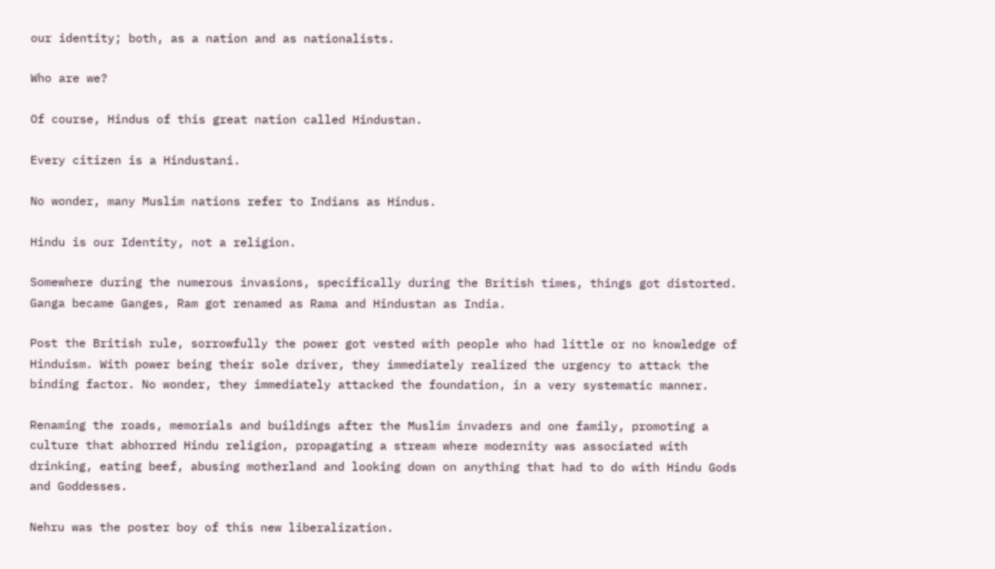our identity; both, as a nation and as nationalists.

Who are we?

Of course, Hindus of this great nation called Hindustan.

Every citizen is a Hindustani.

No wonder, many Muslim nations refer to Indians as Hindus.

Hindu is our Identity, not a religion.

Somewhere during the numerous invasions, specifically during the British times, things got distorted. Ganga became Ganges, Ram got renamed as Rama and Hindustan as India.

Post the British rule, sorrowfully the power got vested with people who had little or no knowledge of Hinduism. With power being their sole driver, they immediately realized the urgency to attack the binding factor. No wonder, they immediately attacked the foundation, in a very systematic manner.

Renaming the roads, memorials and buildings after the Muslim invaders and one family, promoting a culture that abhorred Hindu religion, propagating a stream where modernity was associated with drinking, eating beef, abusing motherland and looking down on anything that had to do with Hindu Gods and Goddesses.

Nehru was the poster boy of this new liberalization.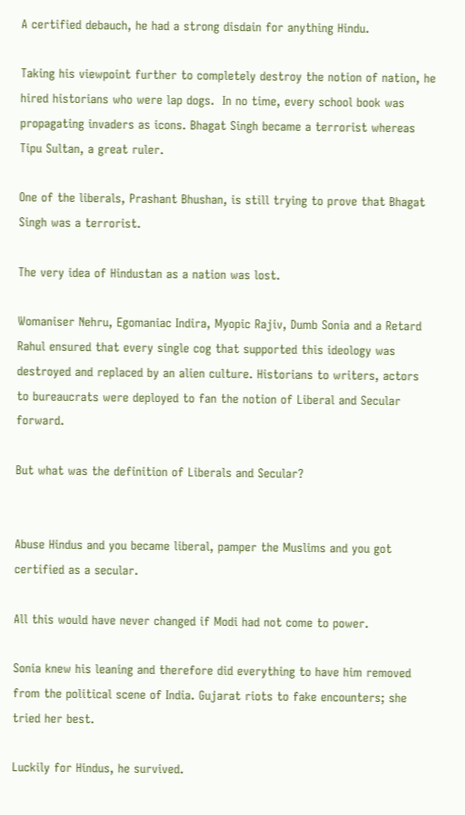A certified debauch, he had a strong disdain for anything Hindu.

Taking his viewpoint further to completely destroy the notion of nation, he hired historians who were lap dogs.  In no time, every school book was propagating invaders as icons. Bhagat Singh became a terrorist whereas Tipu Sultan, a great ruler.

One of the liberals, Prashant Bhushan, is still trying to prove that Bhagat Singh was a terrorist.

The very idea of Hindustan as a nation was lost.

Womaniser Nehru, Egomaniac Indira, Myopic Rajiv, Dumb Sonia and a Retard Rahul ensured that every single cog that supported this ideology was destroyed and replaced by an alien culture. Historians to writers, actors to bureaucrats were deployed to fan the notion of Liberal and Secular forward.

But what was the definition of Liberals and Secular?


Abuse Hindus and you became liberal, pamper the Muslims and you got certified as a secular.

All this would have never changed if Modi had not come to power.

Sonia knew his leaning and therefore did everything to have him removed from the political scene of India. Gujarat riots to fake encounters; she tried her best.

Luckily for Hindus, he survived.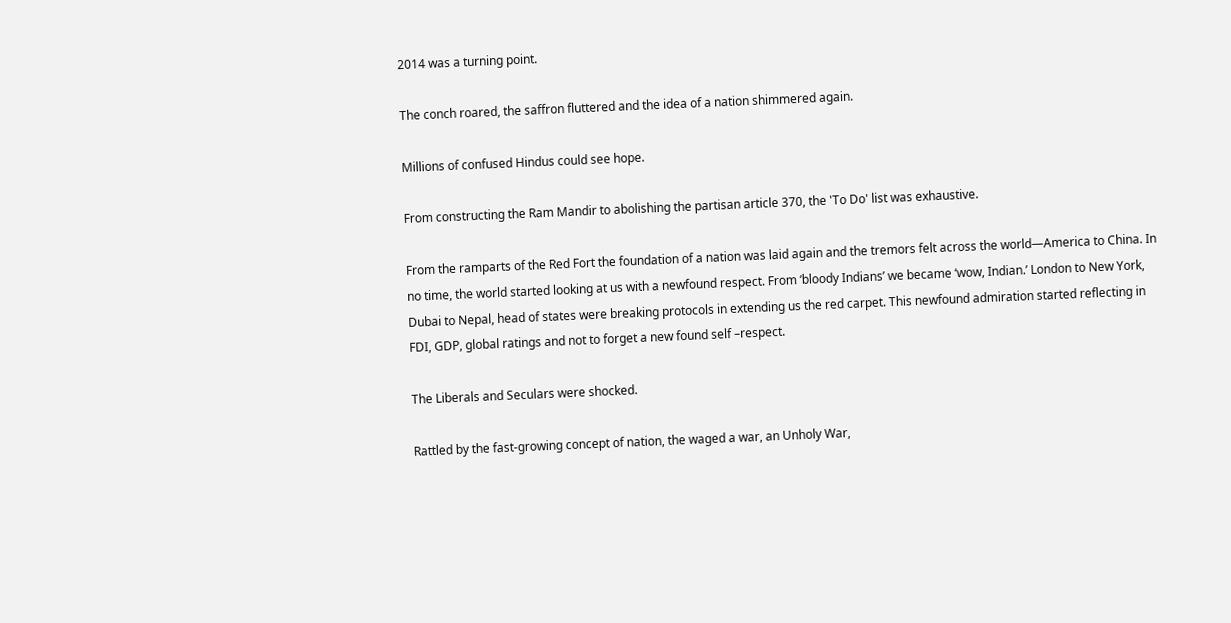2014 was a turning point.

The conch roared, the saffron fluttered and the idea of a nation shimmered again.

Millions of confused Hindus could see hope.

From constructing the Ram Mandir to abolishing the partisan article 370, the 'To Do' list was exhaustive.

From the ramparts of the Red Fort the foundation of a nation was laid again and the tremors felt across the world—America to China. In no time, the world started looking at us with a newfound respect. From ‘bloody Indians’ we became ‘wow, Indian.’ London to New York, Dubai to Nepal, head of states were breaking protocols in extending us the red carpet. This newfound admiration started reflecting in FDI, GDP, global ratings and not to forget a new found self –respect.

The Liberals and Seculars were shocked.

Rattled by the fast-growing concept of nation, the waged a war, an Unholy War,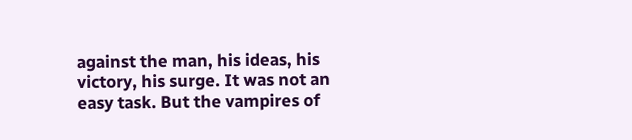against the man, his ideas, his victory, his surge. It was not an easy task. But the vampires of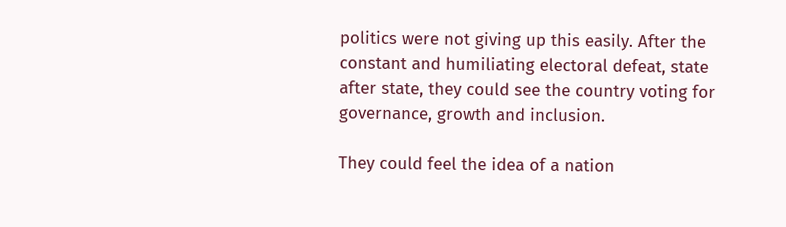politics were not giving up this easily. After the constant and humiliating electoral defeat, state after state, they could see the country voting for governance, growth and inclusion.

They could feel the idea of a nation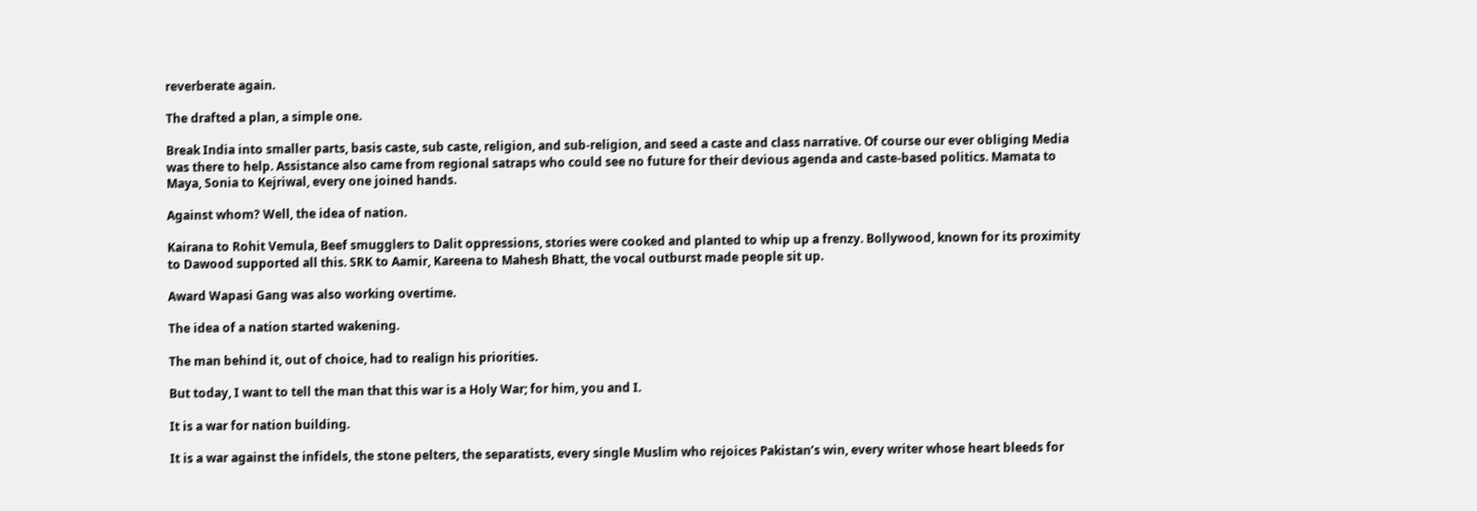reverberate again.

The drafted a plan, a simple one.

Break India into smaller parts, basis caste, sub caste, religion, and sub-religion, and seed a caste and class narrative. Of course our ever obliging Media was there to help. Assistance also came from regional satraps who could see no future for their devious agenda and caste-based politics. Mamata to Maya, Sonia to Kejriwal, every one joined hands.

Against whom? Well, the idea of nation.

Kairana to Rohit Vemula, Beef smugglers to Dalit oppressions, stories were cooked and planted to whip up a frenzy. Bollywood, known for its proximity to Dawood supported all this. SRK to Aamir, Kareena to Mahesh Bhatt, the vocal outburst made people sit up.

Award Wapasi Gang was also working overtime.

The idea of a nation started wakening.

The man behind it, out of choice, had to realign his priorities.

But today, I want to tell the man that this war is a Holy War; for him, you and I.

It is a war for nation building.

It is a war against the infidels, the stone pelters, the separatists, every single Muslim who rejoices Pakistan’s win, every writer whose heart bleeds for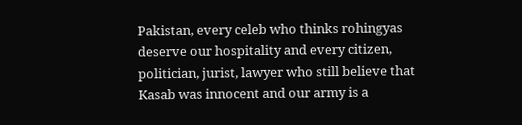Pakistan, every celeb who thinks rohingyas deserve our hospitality and every citizen, politician, jurist, lawyer who still believe that Kasab was innocent and our army is a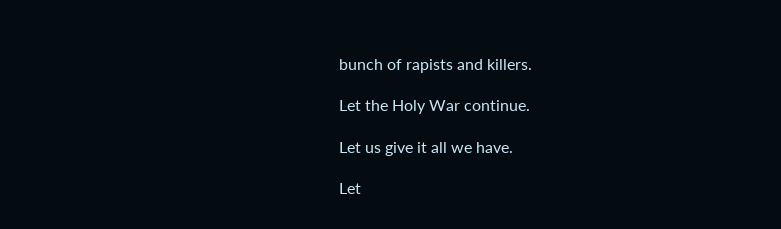bunch of rapists and killers.

Let the Holy War continue.

Let us give it all we have.

Let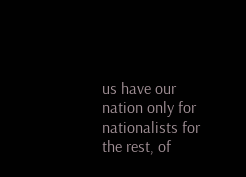us have our nation only for nationalists for the rest, of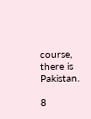course, there is Pakistan.

8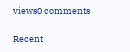views0 comments

Recent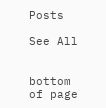Posts

See All


bottom of page